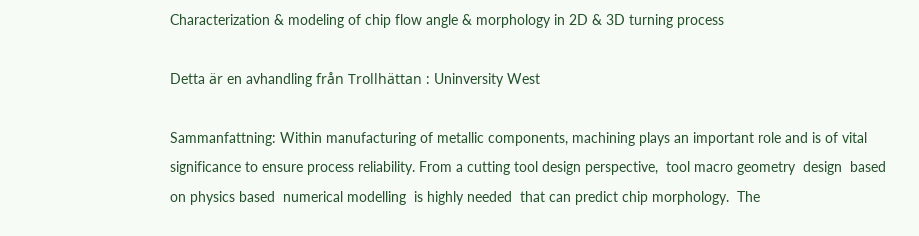Characterization & modeling of chip flow angle & morphology in 2D & 3D turning process

Detta är en avhandling från Trollhättan : Uninversity West

Sammanfattning: Within manufacturing of metallic components, machining plays an important role and is of vital significance to ensure process reliability. From a cutting tool design perspective,  tool macro geometry  design  based on physics based  numerical modelling  is highly needed  that can predict chip morphology.  The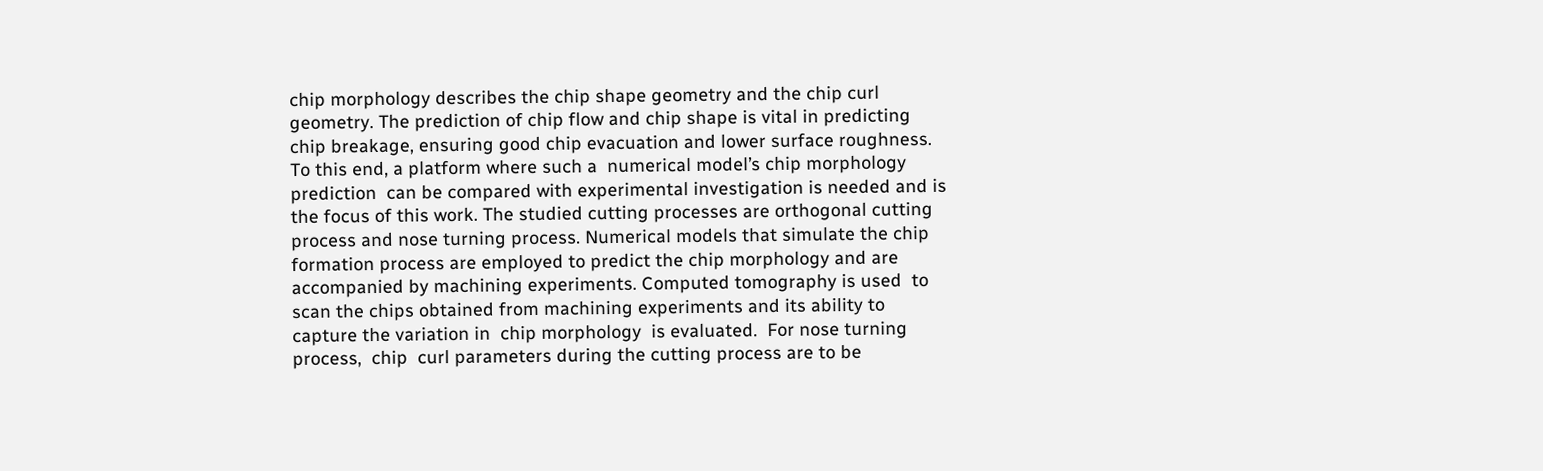chip morphology describes the chip shape geometry and the chip curl geometry. The prediction of chip flow and chip shape is vital in predicting chip breakage, ensuring good chip evacuation and lower surface roughness.  To this end, a platform where such a  numerical model’s chip morphology prediction  can be compared with experimental investigation is needed and is the focus of this work. The studied cutting processes are orthogonal cutting process and nose turning process. Numerical models that simulate the chip formation process are employed to predict the chip morphology and are accompanied by machining experiments. Computed tomography is used  to scan the chips obtained from machining experiments and its ability to capture the variation in  chip morphology  is evaluated.  For nose turning process,  chip  curl parameters during the cutting process are to be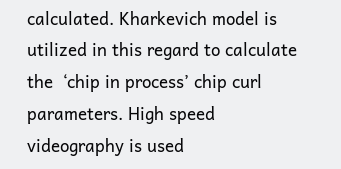calculated. Kharkevich model is utilized in this regard to calculate the  ‘chip in process’ chip curl parameters. High speed videography is used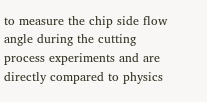to measure the chip side flow angle during the cutting process experiments and are directly compared to physics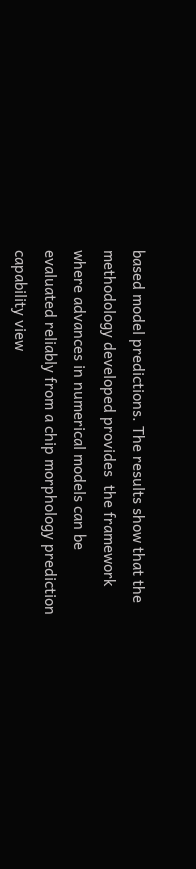based model predictions. The results show that the methodology developed provides  the framework where advances in numerical models can be evaluated reliably from a chip morphology prediction capability view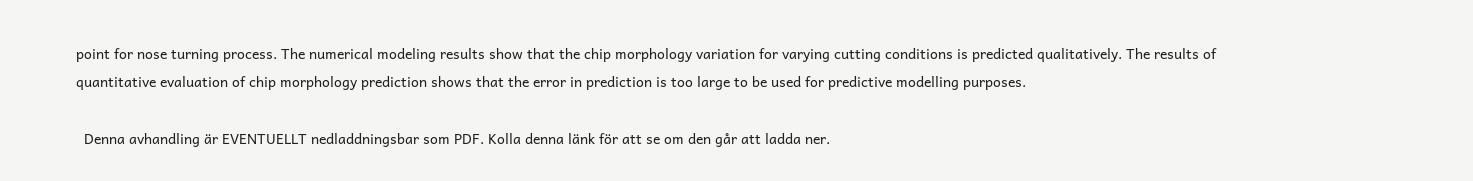point for nose turning process. The numerical modeling results show that the chip morphology variation for varying cutting conditions is predicted qualitatively. The results of quantitative evaluation of chip morphology prediction shows that the error in prediction is too large to be used for predictive modelling purposes.

  Denna avhandling är EVENTUELLT nedladdningsbar som PDF. Kolla denna länk för att se om den går att ladda ner.